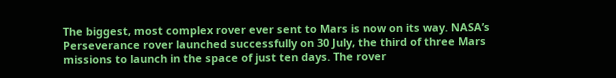The biggest, most complex rover ever sent to Mars is now on its way. NASA’s Perseverance rover launched successfully on 30 July, the third of three Mars missions to launch in the space of just ten days. The rover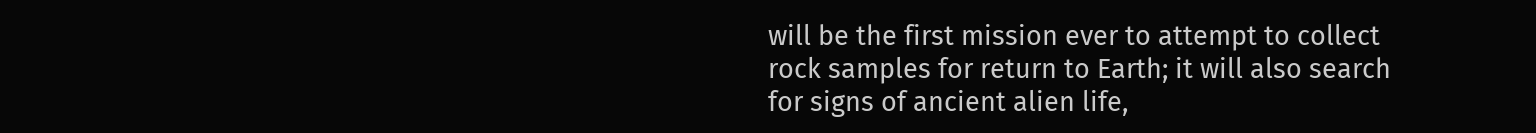will be the first mission ever to attempt to collect rock samples for return to Earth; it will also search for signs of ancient alien life,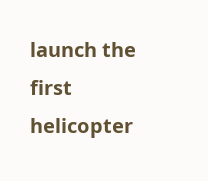launch the first helicopter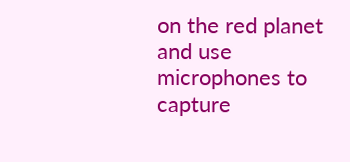on the red planet and use microphones to capture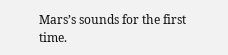Mars’s sounds for the first time.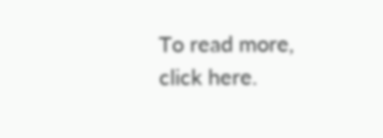To read more, click here.